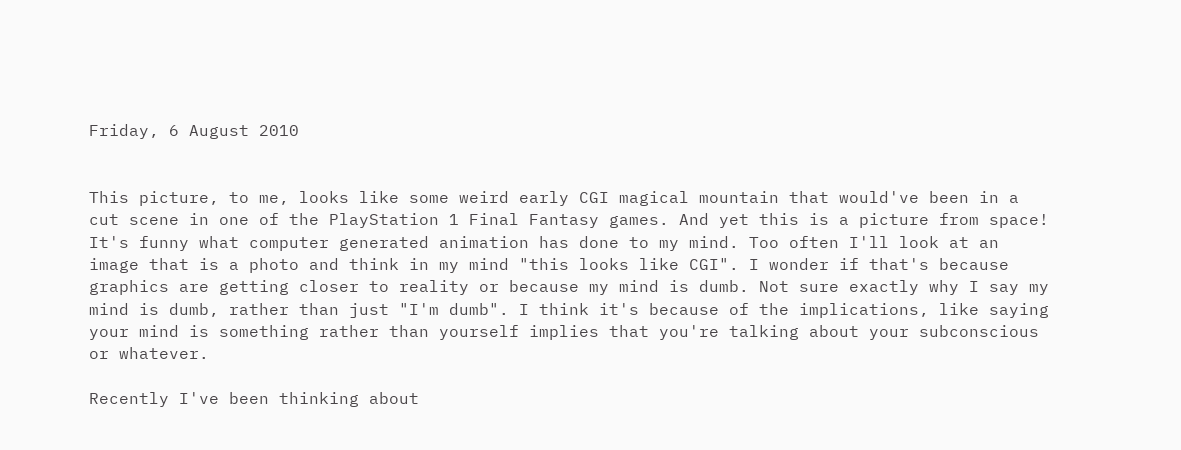Friday, 6 August 2010


This picture, to me, looks like some weird early CGI magical mountain that would've been in a cut scene in one of the PlayStation 1 Final Fantasy games. And yet this is a picture from space! It's funny what computer generated animation has done to my mind. Too often I'll look at an image that is a photo and think in my mind "this looks like CGI". I wonder if that's because graphics are getting closer to reality or because my mind is dumb. Not sure exactly why I say my mind is dumb, rather than just "I'm dumb". I think it's because of the implications, like saying your mind is something rather than yourself implies that you're talking about your subconscious or whatever.

Recently I've been thinking about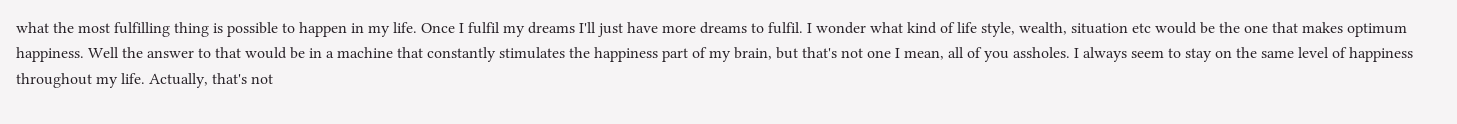what the most fulfilling thing is possible to happen in my life. Once I fulfil my dreams I'll just have more dreams to fulfil. I wonder what kind of life style, wealth, situation etc would be the one that makes optimum happiness. Well the answer to that would be in a machine that constantly stimulates the happiness part of my brain, but that's not one I mean, all of you assholes. I always seem to stay on the same level of happiness throughout my life. Actually, that's not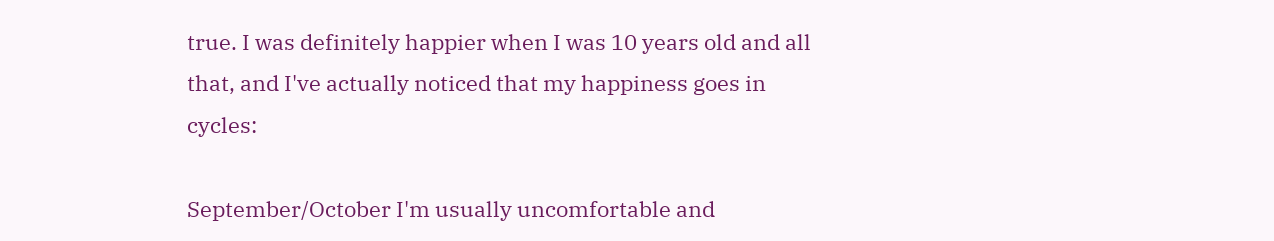true. I was definitely happier when I was 10 years old and all that, and I've actually noticed that my happiness goes in cycles:

September/October I'm usually uncomfortable and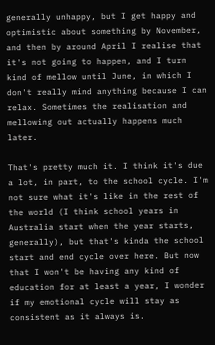generally unhappy, but I get happy and optimistic about something by November, and then by around April I realise that it's not going to happen, and I turn kind of mellow until June, in which I don't really mind anything because I can relax. Sometimes the realisation and mellowing out actually happens much later.

That's pretty much it. I think it's due a lot, in part, to the school cycle. I'm not sure what it's like in the rest of the world (I think school years in Australia start when the year starts, generally), but that's kinda the school start and end cycle over here. But now that I won't be having any kind of education for at least a year, I wonder if my emotional cycle will stay as consistent as it always is.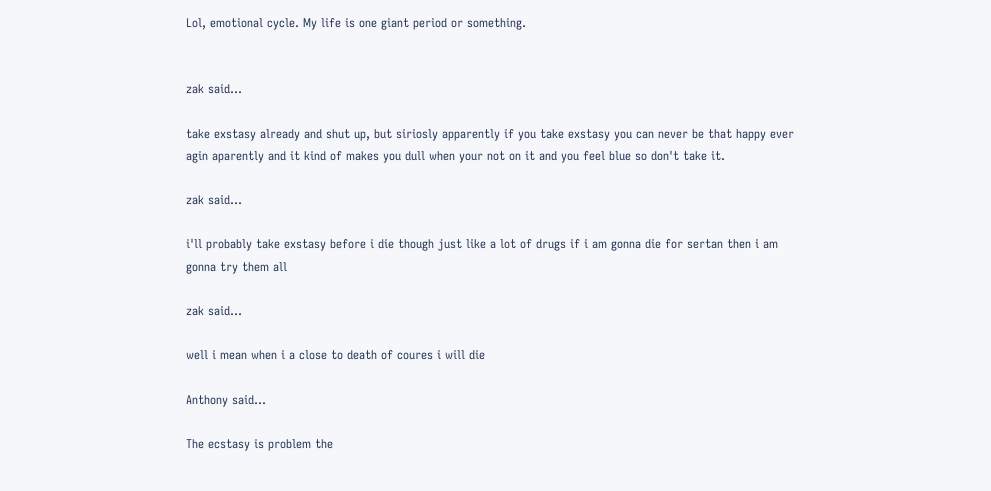Lol, emotional cycle. My life is one giant period or something.


zak said...

take exstasy already and shut up, but siriosly apparently if you take exstasy you can never be that happy ever agin aparently and it kind of makes you dull when your not on it and you feel blue so don't take it.

zak said...

i'll probably take exstasy before i die though just like a lot of drugs if i am gonna die for sertan then i am gonna try them all

zak said...

well i mean when i a close to death of coures i will die

Anthony said...

The ecstasy is problem the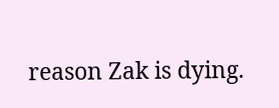reason Zak is dying.